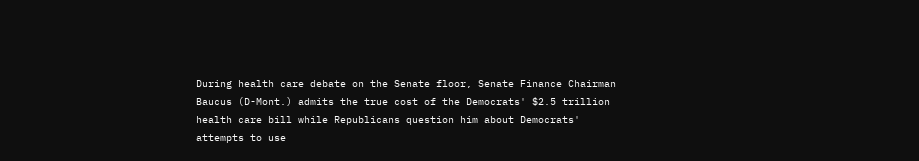During health care debate on the Senate floor, Senate Finance Chairman Baucus (D-Mont.) admits the true cost of the Democrats' $2.5 trillion health care bill while Republicans question him about Democrats' attempts to use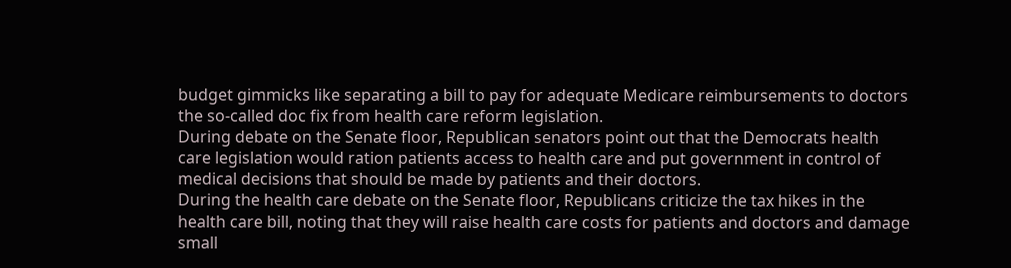budget gimmicks like separating a bill to pay for adequate Medicare reimbursements to doctors the so-called doc fix from health care reform legislation.
During debate on the Senate floor, Republican senators point out that the Democrats health care legislation would ration patients access to health care and put government in control of medical decisions that should be made by patients and their doctors.
During the health care debate on the Senate floor, Republicans criticize the tax hikes in the health care bill, noting that they will raise health care costs for patients and doctors and damage small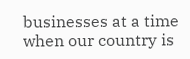businesses at a time when our country is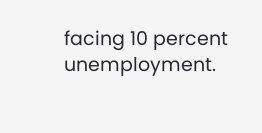facing 10 percent unemployment.